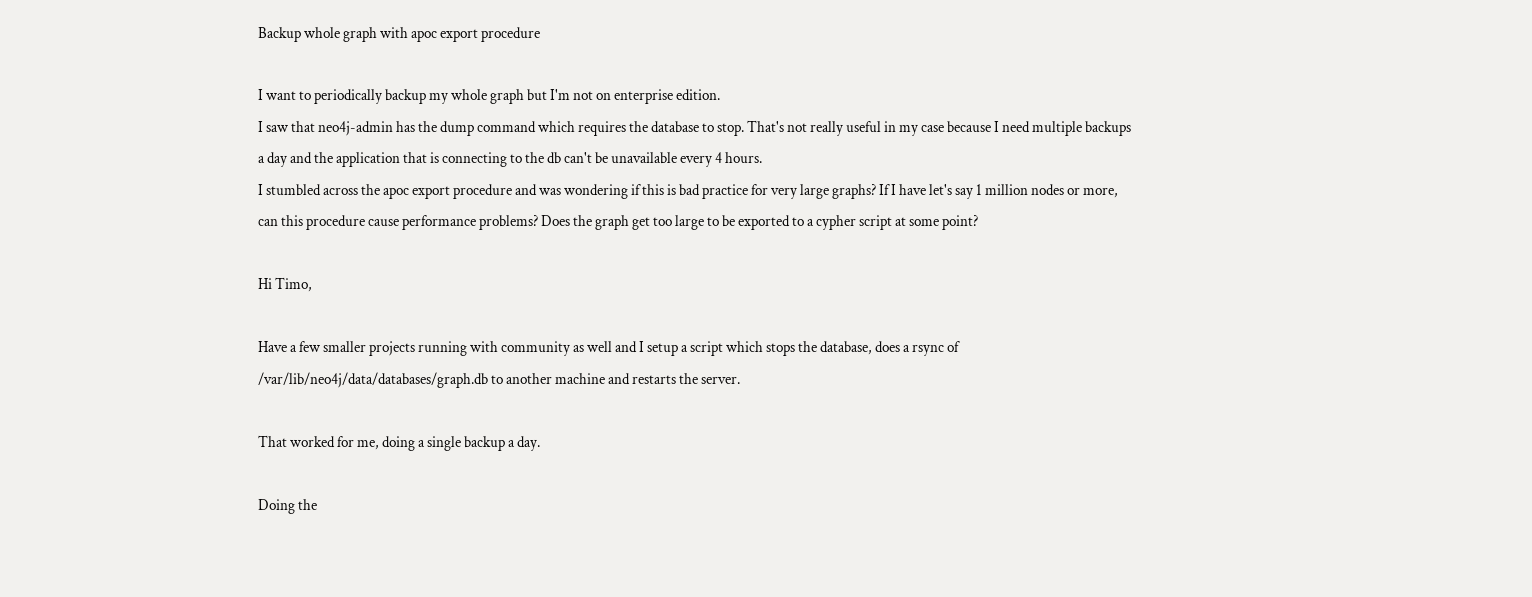Backup whole graph with apoc export procedure

I want to periodically backup my whole graph but I'm not on enterprise edition.
I saw that neo4j-admin has the dump command which requires the database to stop. That's not really useful in my case because I need multiple backups a day and the application that is connecting to the db can't be unavailable every 4 hours.
I stumbled across the apoc export procedure and was wondering if this is bad practice for very large graphs? If I have let's say 1 million nodes or more, can this procedure cause performance problems? Does the graph get too large to be exported to a cypher script at some point?

Hi Timo,

Have a few smaller projects running with community as well and I setup a script which stops the database, does a rsync of /var/lib/neo4j/data/databases/graph.db to another machine and restarts the server.

That worked for me, doing a single backup a day.

Doing the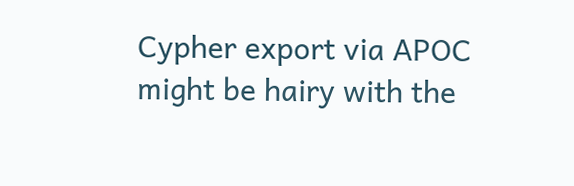Cypher export via APOC might be hairy with the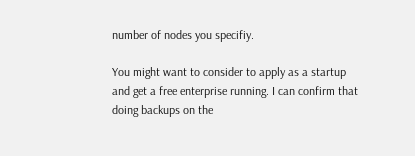number of nodes you specifiy.

You might want to consider to apply as a startup and get a free enterprise running. I can confirm that doing backups on the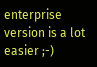enterprise version is a lot easier ;-)